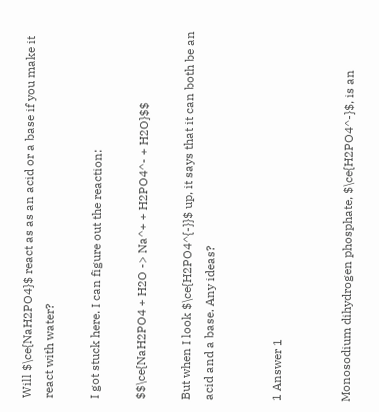Will $\ce{NaH2PO4}$ react as as an acid or a base if you make it react with water?

I got stuck here. I can figure out the reaction:

$$\ce{NaH2PO4 + H2O -> Na^+ + H2PO4^- + H2O}$$

But when I look $\ce{H2PO4^{-}}$ up, it says that it can both be an acid and a base. Any ideas?


1 Answer 1


Monosodium dihydrogen phosphate, $\ce{H2PO4^-}$, is an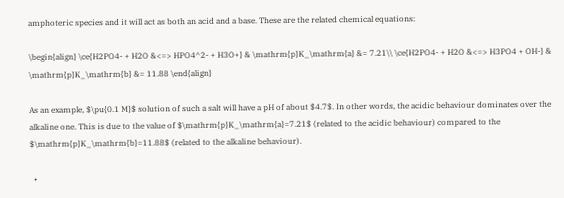amphoteric species and it will act as both an acid and a base. These are the related chemical equations:

\begin{align} \ce{H2PO4- + H2O &<=> HPO4^2- + H3O+} & \mathrm{p}K_\mathrm{a} &= 7.21\\ \ce{H2PO4- + H2O &<=> H3PO4 + OH-} & \mathrm{p}K_\mathrm{b} &= 11.88 \end{align}

As an example, $\pu{0.1 M}$ solution of such a salt will have a pH of about $4.7$. In other words, the acidic behaviour dominates over the alkaline one. This is due to the value of $\mathrm{p}K_\mathrm{a}=7.21$ (related to the acidic behaviour) compared to the $\mathrm{p}K_\mathrm{b}=11.88$ (related to the alkaline behaviour).

  •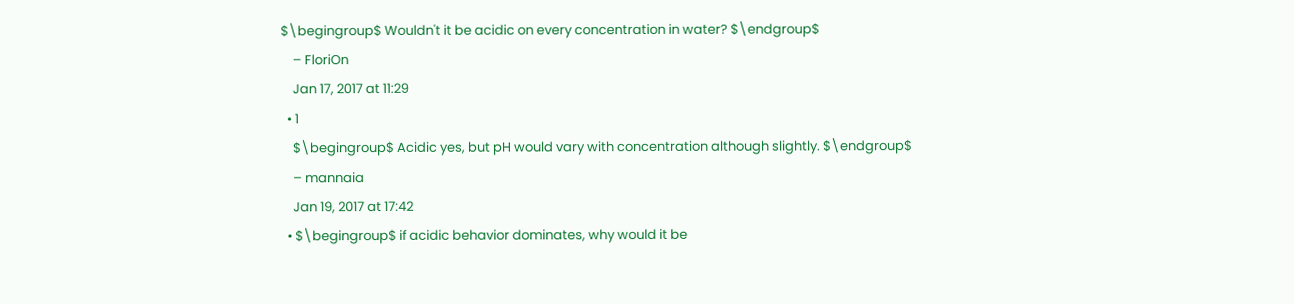$\begingroup$ Wouldn't it be acidic on every concentration in water? $\endgroup$
    – FloriOn
    Jan 17, 2017 at 11:29
  • 1
    $\begingroup$ Acidic yes, but pH would vary with concentration although slightly. $\endgroup$
    – mannaia
    Jan 19, 2017 at 17:42
  • $\begingroup$ if acidic behavior dominates, why would it be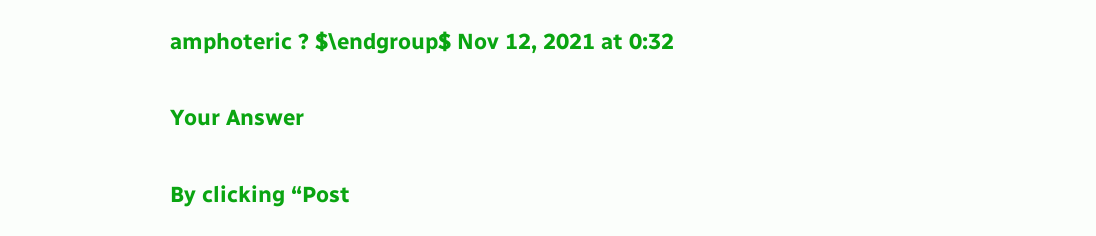amphoteric ? $\endgroup$ Nov 12, 2021 at 0:32

Your Answer

By clicking “Post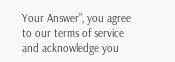Your Answer”, you agree to our terms of service and acknowledge you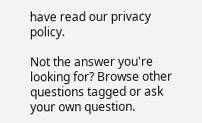have read our privacy policy.

Not the answer you're looking for? Browse other questions tagged or ask your own question.